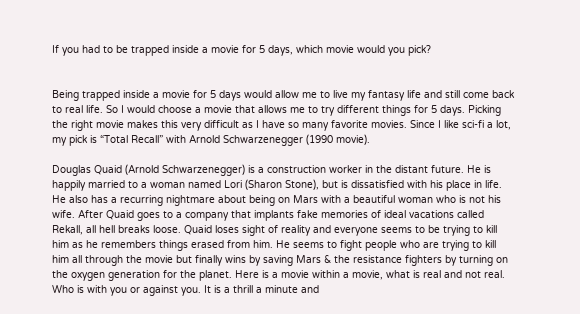If you had to be trapped inside a movie for 5 days, which movie would you pick?


Being trapped inside a movie for 5 days would allow me to live my fantasy life and still come back to real life. So I would choose a movie that allows me to try different things for 5 days. Picking the right movie makes this very difficult as I have so many favorite movies. Since I like sci-fi a lot, my pick is “Total Recall” with Arnold Schwarzenegger (1990 movie).

Douglas Quaid (Arnold Schwarzenegger) is a construction worker in the distant future. He is happily married to a woman named Lori (Sharon Stone), but is dissatisfied with his place in life. He also has a recurring nightmare about being on Mars with a beautiful woman who is not his wife. After Quaid goes to a company that implants fake memories of ideal vacations called Rekall, all hell breaks loose. Quaid loses sight of reality and everyone seems to be trying to kill him as he remembers things erased from him. He seems to fight people who are trying to kill him all through the movie but finally wins by saving Mars & the resistance fighters by turning on the oxygen generation for the planet. Here is a movie within a movie, what is real and not real. Who is with you or against you. It is a thrill a minute and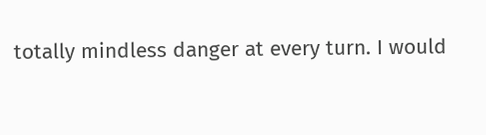totally mindless danger at every turn. I would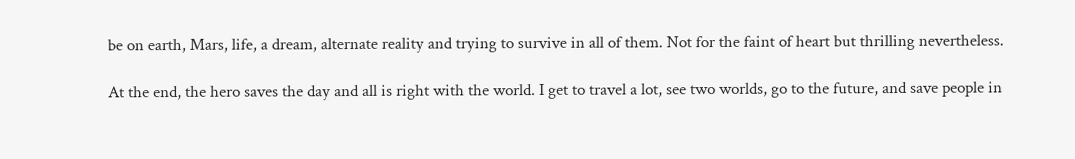be on earth, Mars, life, a dream, alternate reality and trying to survive in all of them. Not for the faint of heart but thrilling nevertheless.

At the end, the hero saves the day and all is right with the world. I get to travel a lot, see two worlds, go to the future, and save people in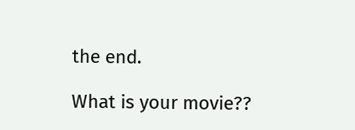the end.

What is your movie??